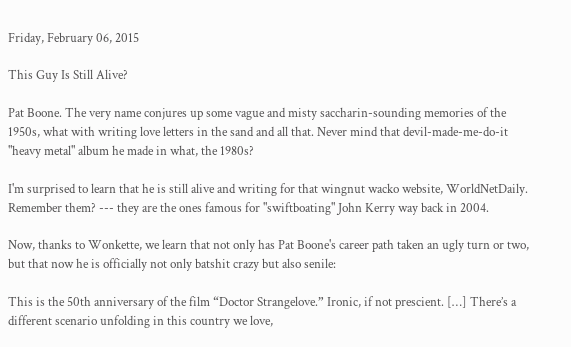Friday, February 06, 2015

This Guy Is Still Alive?

Pat Boone. The very name conjures up some vague and misty saccharin-sounding memories of the 1950s, what with writing love letters in the sand and all that. Never mind that devil-made-me-do-it "heavy metal" album he made in what, the 1980s?

I'm surprised to learn that he is still alive and writing for that wingnut wacko website, WorldNetDaily. Remember them? --- they are the ones famous for "swiftboating" John Kerry way back in 2004.

Now, thanks to Wonkette, we learn that not only has Pat Boone's career path taken an ugly turn or two, but that now he is officially not only batshit crazy but also senile:

This is the 50th anniversary of the film “Doctor Strangelove.” Ironic, if not prescient. […] There’s a different scenario unfolding in this country we love,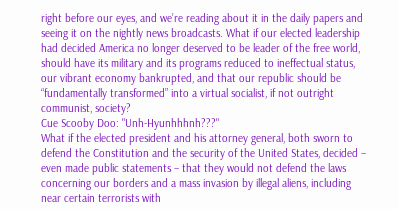right before our eyes, and we’re reading about it in the daily papers and seeing it on the nightly news broadcasts. What if our elected leadership had decided America no longer deserved to be leader of the free world, should have its military and its programs reduced to ineffectual status, our vibrant economy bankrupted, and that our republic should be “fundamentally transformed” into a virtual socialist, if not outright communist, society?
Cue Scooby Doo: "Unh-Hyunhhhnh???"
What if the elected president and his attorney general, both sworn to defend the Constitution and the security of the United States, decided – even made public statements – that they would not defend the laws concerning our borders and a mass invasion by illegal aliens, including near certain terrorists with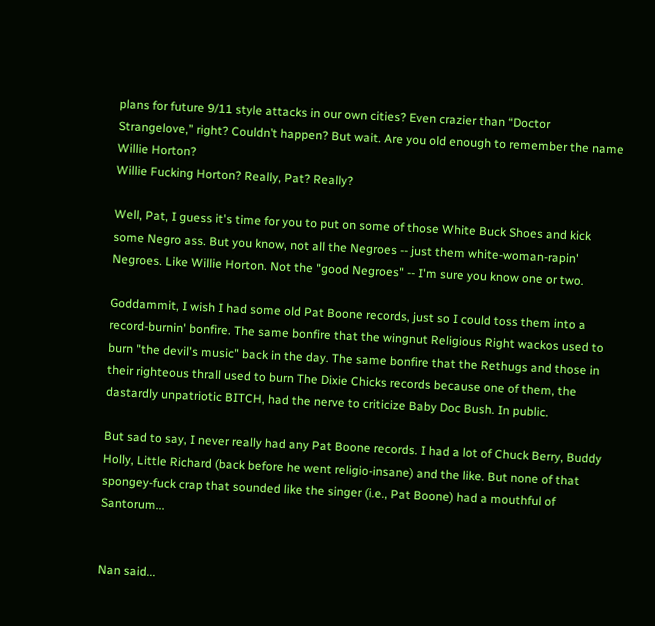plans for future 9/11 style attacks in our own cities? Even crazier than “Doctor Strangelove,” right? Couldn’t happen? But wait. Are you old enough to remember the name Willie Horton?
Willie Fucking Horton? Really, Pat? Really?

Well, Pat, I guess it's time for you to put on some of those White Buck Shoes and kick some Negro ass. But you know, not all the Negroes -- just them white-woman-rapin' Negroes. Like Willie Horton. Not the "good Negroes" -- I'm sure you know one or two.

Goddammit, I wish I had some old Pat Boone records, just so I could toss them into a record-burnin' bonfire. The same bonfire that the wingnut Religious Right wackos used to burn "the devil's music" back in the day. The same bonfire that the Rethugs and those in their righteous thrall used to burn The Dixie Chicks records because one of them, the dastardly unpatriotic BITCH, had the nerve to criticize Baby Doc Bush. In public.

But sad to say, I never really had any Pat Boone records. I had a lot of Chuck Berry, Buddy Holly, Little Richard (back before he went religio-insane) and the like. But none of that spongey-fuck crap that sounded like the singer (i.e., Pat Boone) had a mouthful of Santorum...


Nan said...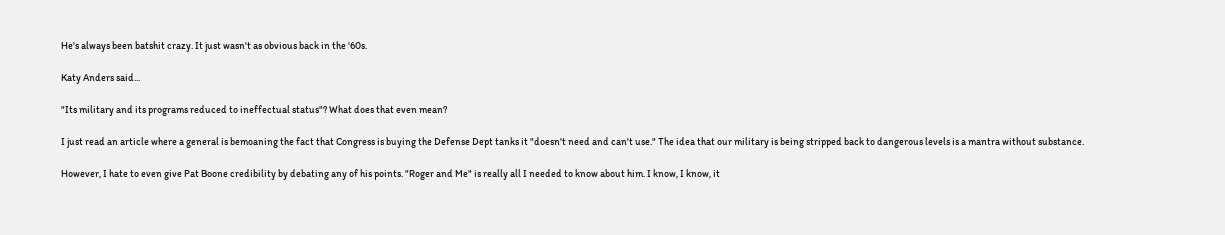He's always been batshit crazy. It just wasn't as obvious back in the '60s.

Katy Anders said...

"Its military and its programs reduced to ineffectual status"? What does that even mean?

I just read an article where a general is bemoaning the fact that Congress is buying the Defense Dept tanks it "doesn't need and can't use." The idea that our military is being stripped back to dangerous levels is a mantra without substance.

However, I hate to even give Pat Boone credibility by debating any of his points. "Roger and Me" is really all I needed to know about him. I know, I know, it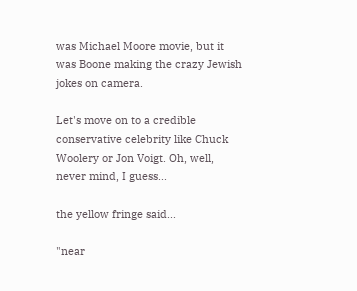was Michael Moore movie, but it was Boone making the crazy Jewish jokes on camera.

Let's move on to a credible conservative celebrity like Chuck Woolery or Jon Voigt. Oh, well, never mind, I guess...

the yellow fringe said...

"near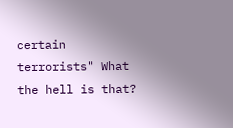certain terrorists" What the hell is that?